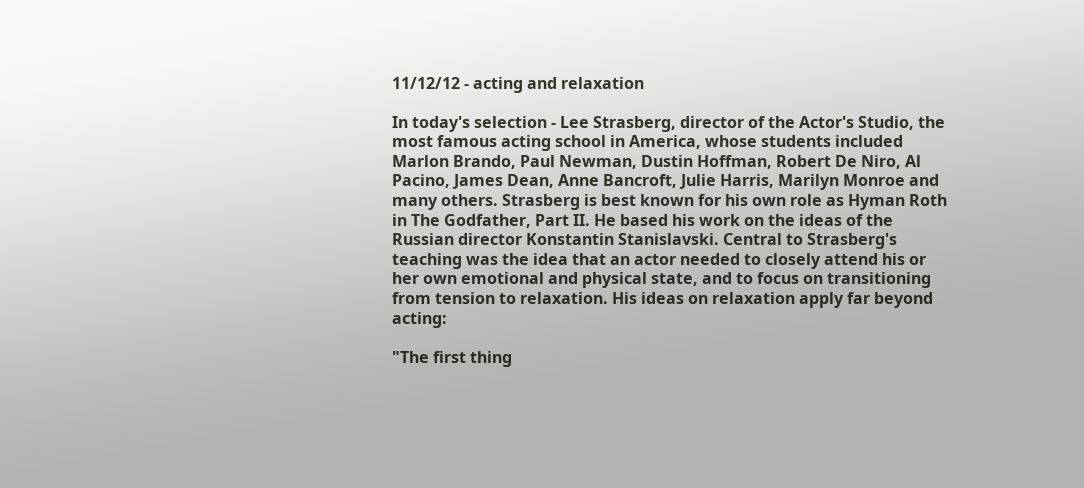11/12/12 - acting and relaxation

In today's selection - Lee Strasberg, director of the Actor's Studio, the most famous acting school in America, whose students included Marlon Brando, Paul Newman, Dustin Hoffman, Robert De Niro, Al Pacino, James Dean, Anne Bancroft, Julie Harris, Marilyn Monroe and many others. Strasberg is best known for his own role as Hyman Roth in The Godfather, Part II. He based his work on the ideas of the Russian director Konstantin Stanislavski. Central to Strasberg's teaching was the idea that an actor needed to closely attend his or her own emotional and physical state, and to focus on transitioning from tension to relaxation. His ideas on relaxation apply far beyond acting:

"The first thing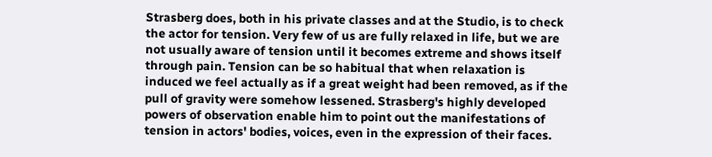Strasberg does, both in his private classes and at the Studio, is to check the actor for tension. Very few of us are fully relaxed in life, but we are not usually aware of tension until it becomes extreme and shows itself through pain. Tension can be so habitual that when relaxation is induced we feel actually as if a great weight had been removed, as if the pull of gravity were somehow lessened. Strasberg's highly developed powers of observation enable him to point out the manifestations of tension in actors' bodies, voices, even in the expression of their faces.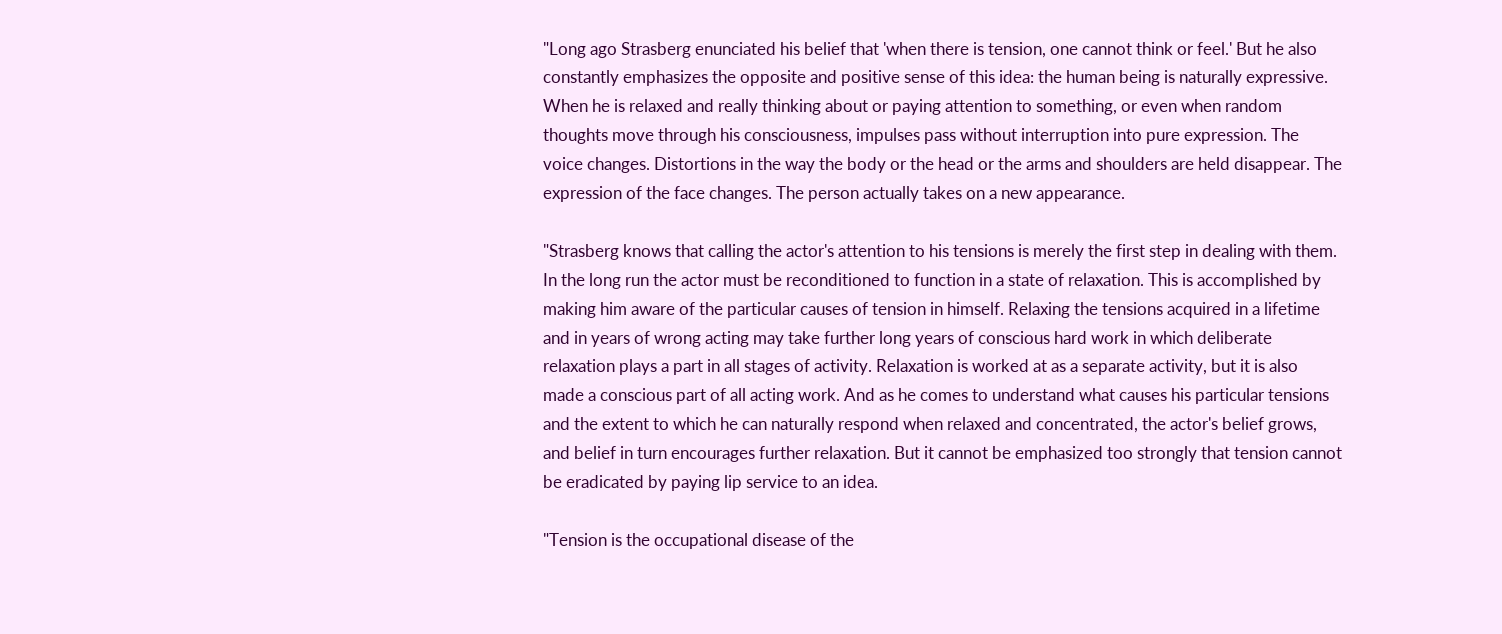"Long ago Strasberg enunciated his belief that 'when there is tension, one cannot think or feel.' But he also constantly emphasizes the opposite and positive sense of this idea: the human being is naturally expressive. When he is relaxed and really thinking about or paying attention to something, or even when random thoughts move through his consciousness, impulses pass without interruption into pure expression. The voice changes. Distortions in the way the body or the head or the arms and shoulders are held disappear. The expression of the face changes. The person actually takes on a new appearance.

"Strasberg knows that calling the actor's attention to his tensions is merely the first step in dealing with them. In the long run the actor must be reconditioned to function in a state of relaxation. This is accomplished by making him aware of the particular causes of tension in himself. Relaxing the tensions acquired in a lifetime and in years of wrong acting may take further long years of conscious hard work in which deliberate relaxation plays a part in all stages of activity. Relaxation is worked at as a separate activity, but it is also made a conscious part of all acting work. And as he comes to understand what causes his particular tensions and the extent to which he can naturally respond when relaxed and concentrated, the actor's belief grows, and belief in turn encourages further relaxation. But it cannot be emphasized too strongly that tension cannot be eradicated by paying lip service to an idea.

"Tension is the occupational disease of the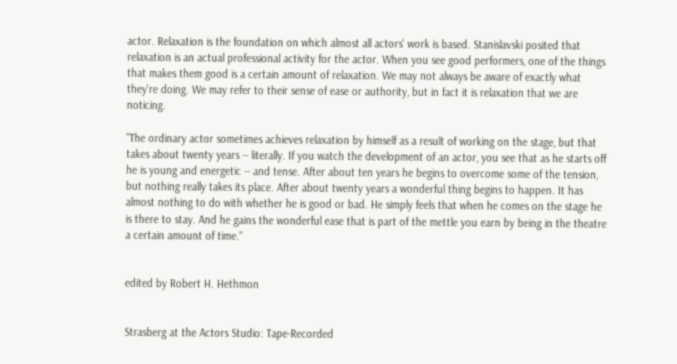actor. Relaxation is the foundation on which almost all actors' work is based. Stanislavski posited that relaxation is an actual professional activity for the actor. When you see good performers, one of the things that makes them good is a certain amount of relaxation. We may not always be aware of exactly what they're doing. We may refer to their sense of ease or authority, but in fact it is relaxation that we are noticing.

"The ordinary actor sometimes achieves relaxation by himself as a result of working on the stage, but that takes about twenty years -- literally. If you watch the development of an actor, you see that as he starts off he is young and energetic -- and tense. After about ten years he begins to overcome some of the tension, but nothing really takes its place. After about twenty years a wonderful thing begins to happen. It has almost nothing to do with whether he is good or bad. He simply feels that when he comes on the stage he is there to stay. And he gains the wonderful ease that is part of the mettle you earn by being in the theatre a certain amount of time."


edited by Robert H. Hethmon


Strasberg at the Actors Studio: Tape-Recorded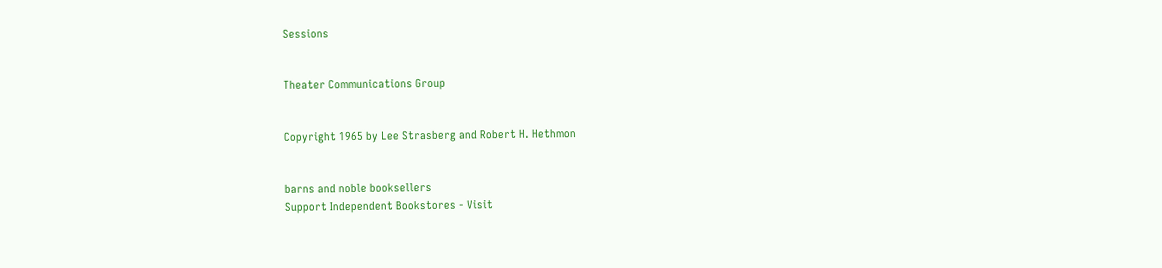Sessions


Theater Communications Group


Copyright 1965 by Lee Strasberg and Robert H. Hethmon


barns and noble booksellers
Support Independent Bookstores - Visit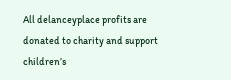All delanceyplace profits are donated to charity and support children’s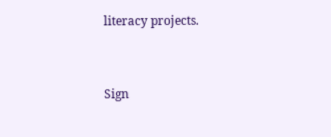literacy projects.


Sign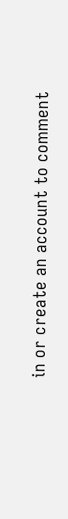in or create an account to comment